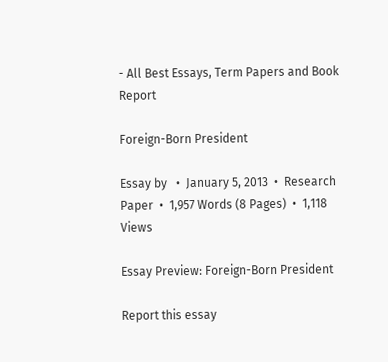- All Best Essays, Term Papers and Book Report

Foreign-Born President

Essay by   •  January 5, 2013  •  Research Paper  •  1,957 Words (8 Pages)  •  1,118 Views

Essay Preview: Foreign-Born President

Report this essay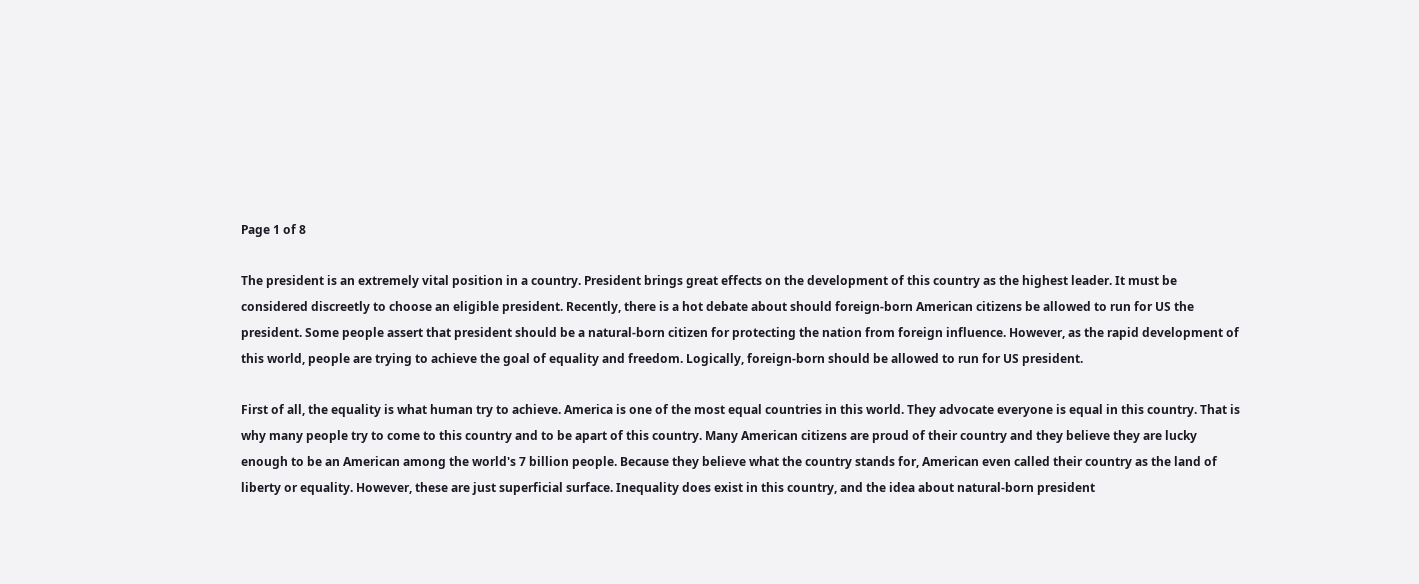Page 1 of 8

The president is an extremely vital position in a country. President brings great effects on the development of this country as the highest leader. It must be considered discreetly to choose an eligible president. Recently, there is a hot debate about should foreign-born American citizens be allowed to run for US the president. Some people assert that president should be a natural-born citizen for protecting the nation from foreign influence. However, as the rapid development of this world, people are trying to achieve the goal of equality and freedom. Logically, foreign-born should be allowed to run for US president.

First of all, the equality is what human try to achieve. America is one of the most equal countries in this world. They advocate everyone is equal in this country. That is why many people try to come to this country and to be apart of this country. Many American citizens are proud of their country and they believe they are lucky enough to be an American among the world's 7 billion people. Because they believe what the country stands for, American even called their country as the land of liberty or equality. However, these are just superficial surface. Inequality does exist in this country, and the idea about natural-born president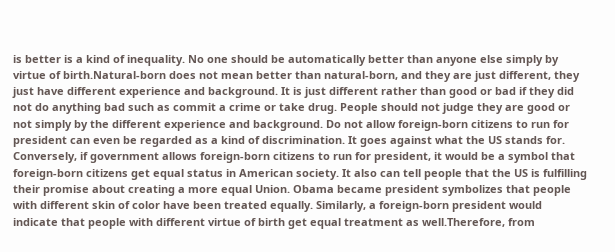is better is a kind of inequality. No one should be automatically better than anyone else simply by virtue of birth.Natural-born does not mean better than natural-born, and they are just different, they just have different experience and background. It is just different rather than good or bad if they did not do anything bad such as commit a crime or take drug. People should not judge they are good or not simply by the different experience and background. Do not allow foreign-born citizens to run for president can even be regarded as a kind of discrimination. It goes against what the US stands for. Conversely, if government allows foreign-born citizens to run for president, it would be a symbol that foreign-born citizens get equal status in American society. It also can tell people that the US is fulfilling their promise about creating a more equal Union. Obama became president symbolizes that people with different skin of color have been treated equally. Similarly, a foreign-born president would indicate that people with different virtue of birth get equal treatment as well.Therefore, from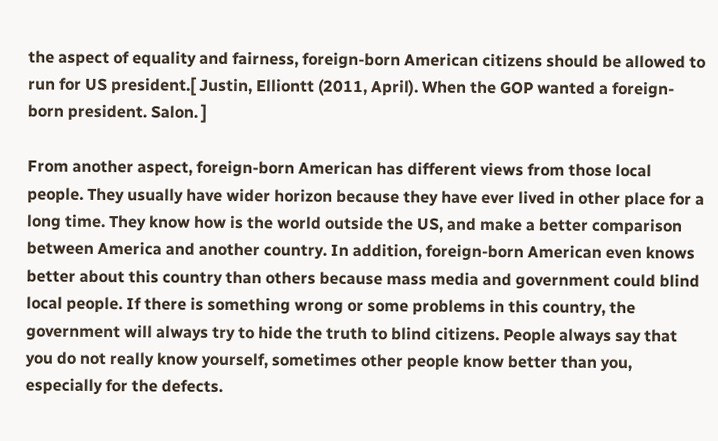the aspect of equality and fairness, foreign-born American citizens should be allowed to run for US president.[ Justin, Elliontt (2011, April). When the GOP wanted a foreign-born president. Salon. ]

From another aspect, foreign-born American has different views from those local people. They usually have wider horizon because they have ever lived in other place for a long time. They know how is the world outside the US, and make a better comparison between America and another country. In addition, foreign-born American even knows better about this country than others because mass media and government could blind local people. If there is something wrong or some problems in this country, the government will always try to hide the truth to blind citizens. People always say that you do not really know yourself, sometimes other people know better than you, especially for the defects.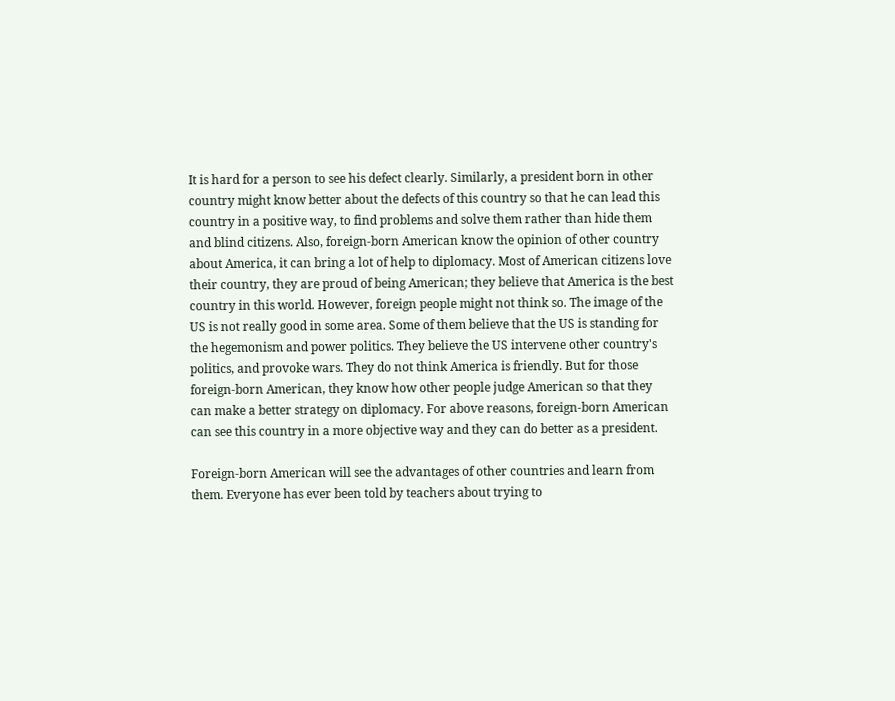It is hard for a person to see his defect clearly. Similarly, a president born in other country might know better about the defects of this country so that he can lead this country in a positive way, to find problems and solve them rather than hide them and blind citizens. Also, foreign-born American know the opinion of other country about America, it can bring a lot of help to diplomacy. Most of American citizens love their country, they are proud of being American; they believe that America is the best country in this world. However, foreign people might not think so. The image of the US is not really good in some area. Some of them believe that the US is standing for the hegemonism and power politics. They believe the US intervene other country's politics, and provoke wars. They do not think America is friendly. But for those foreign-born American, they know how other people judge American so that they can make a better strategy on diplomacy. For above reasons, foreign-born American can see this country in a more objective way and they can do better as a president.

Foreign-born American will see the advantages of other countries and learn from them. Everyone has ever been told by teachers about trying to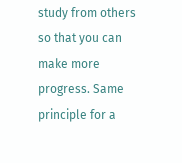study from others so that you can make more progress. Same principle for a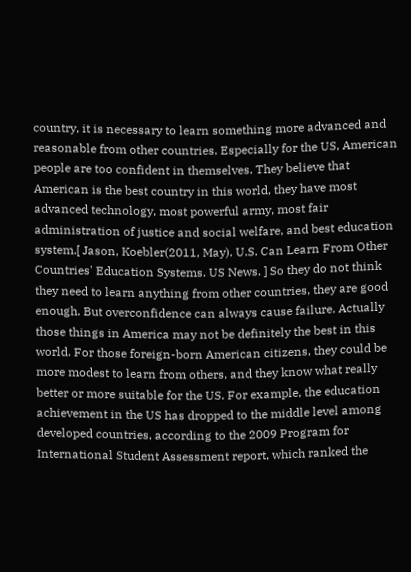country, it is necessary to learn something more advanced and reasonable from other countries. Especially for the US, American people are too confident in themselves. They believe that American is the best country in this world, they have most advanced technology, most powerful army, most fair administration of justice and social welfare, and best education system.[ Jason, Koebler(2011, May). U.S. Can Learn From Other Countries' Education Systems. US News. ] So they do not think they need to learn anything from other countries, they are good enough. But overconfidence can always cause failure. Actually those things in America may not be definitely the best in this world. For those foreign-born American citizens, they could be more modest to learn from others, and they know what really better or more suitable for the US. For example, the education achievement in the US has dropped to the middle level among developed countries, according to the 2009 Program for International Student Assessment report, which ranked the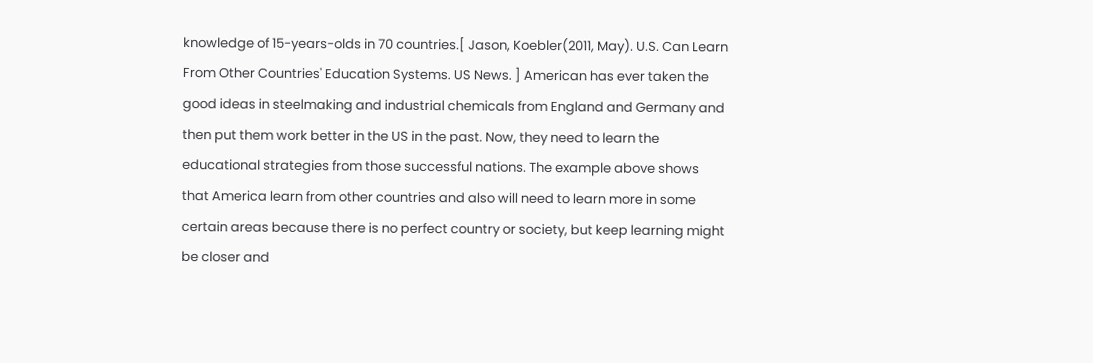knowledge of 15-years-olds in 70 countries.[ Jason, Koebler(2011, May). U.S. Can Learn From Other Countries' Education Systems. US News. ] American has ever taken the good ideas in steelmaking and industrial chemicals from England and Germany and then put them work better in the US in the past. Now, they need to learn the educational strategies from those successful nations. The example above shows that America learn from other countries and also will need to learn more in some certain areas because there is no perfect country or society, but keep learning might be closer and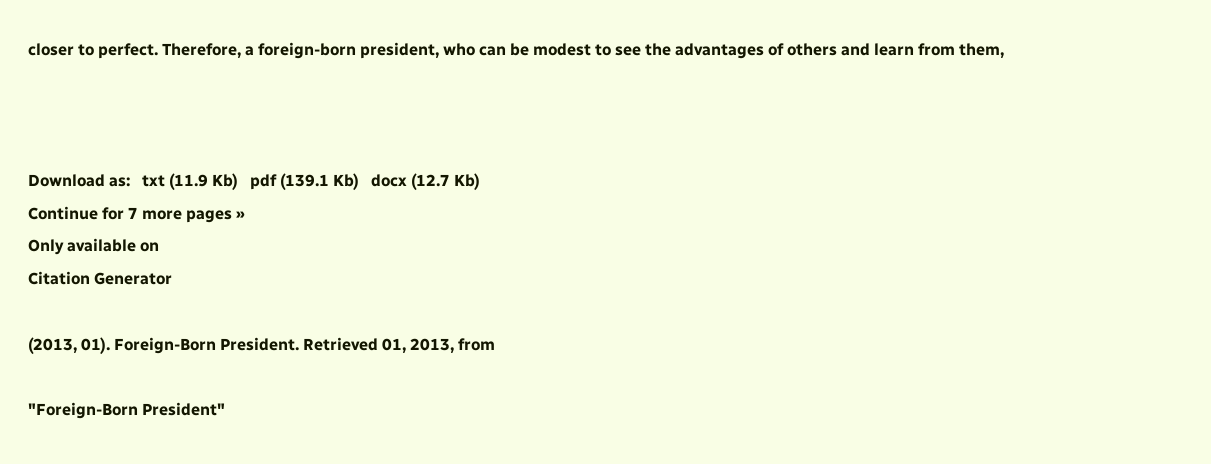closer to perfect. Therefore, a foreign-born president, who can be modest to see the advantages of others and learn from them,



Download as:   txt (11.9 Kb)   pdf (139.1 Kb)   docx (12.7 Kb)
Continue for 7 more pages »
Only available on
Citation Generator

(2013, 01). Foreign-Born President. Retrieved 01, 2013, from

"Foreign-Born President"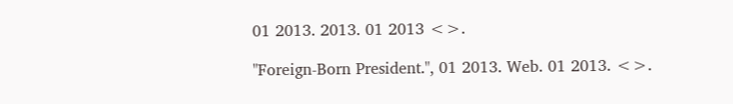01 2013. 2013. 01 2013 <>.

"Foreign-Born President.", 01 2013. Web. 01 2013. <>.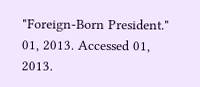"Foreign-Born President." 01, 2013. Accessed 01, 2013.